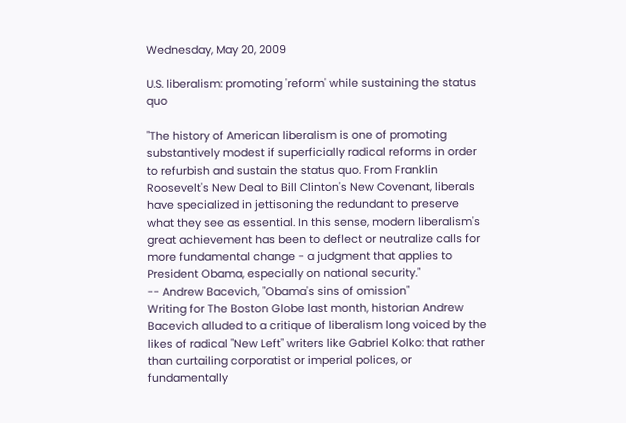Wednesday, May 20, 2009

U.S. liberalism: promoting 'reform' while sustaining the status quo

"The history of American liberalism is one of promoting substantively modest if superficially radical reforms in order to refurbish and sustain the status quo. From Franklin Roosevelt's New Deal to Bill Clinton's New Covenant, liberals have specialized in jettisoning the redundant to preserve what they see as essential. In this sense, modern liberalism's great achievement has been to deflect or neutralize calls for more fundamental change - a judgment that applies to President Obama, especially on national security."
-- Andrew Bacevich, "Obama's sins of omission"
Writing for The Boston Globe last month, historian Andrew Bacevich alluded to a critique of liberalism long voiced by the likes of radical "New Left" writers like Gabriel Kolko: that rather than curtailing corporatist or imperial polices, or fundamentally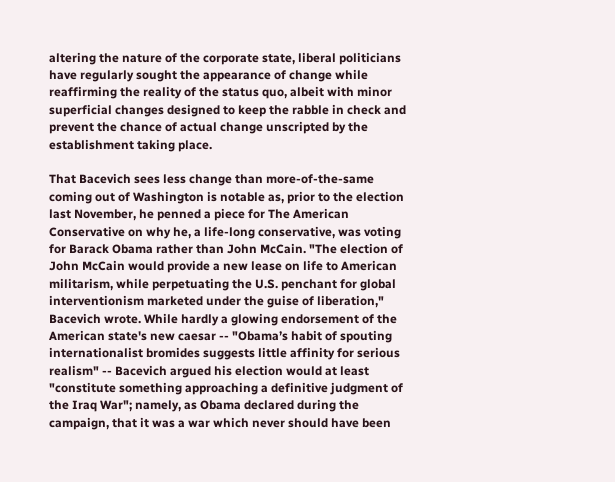altering the nature of the corporate state, liberal politicians have regularly sought the appearance of change while reaffirming the reality of the status quo, albeit with minor superficial changes designed to keep the rabble in check and prevent the chance of actual change unscripted by the establishment taking place.

That Bacevich sees less change than more-of-the-same coming out of Washington is notable as, prior to the election last November, he penned a piece for The American Conservative on why he, a life-long conservative, was voting for Barack Obama rather than John McCain. "The election of John McCain would provide a new lease on life to American militarism, while perpetuating the U.S. penchant for global interventionism marketed under the guise of liberation," Bacevich wrote. While hardly a glowing endorsement of the American state's new caesar -- "Obama’s habit of spouting internationalist bromides suggests little affinity for serious realism" -- Bacevich argued his election would at least "constitute something approaching a definitive judgment of the Iraq War"; namely, as Obama declared during the campaign, that it was a war which never should have been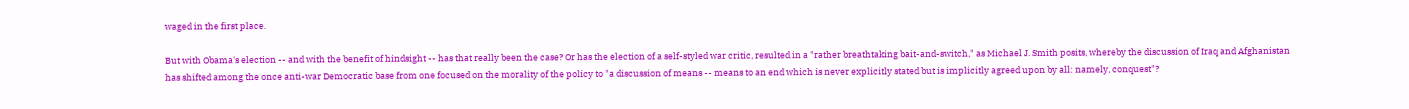waged in the first place.

But with Obama's election -- and with the benefit of hindsight -- has that really been the case? Or has the election of a self-styled war critic, resulted in a "rather breathtaking bait-and-switch," as Michael J. Smith posits, whereby the discussion of Iraq and Afghanistan has shifted among the once anti-war Democratic base from one focused on the morality of the policy to "a discussion of means -- means to an end which is never explicitly stated but is implicitly agreed upon by all: namely, conquest"?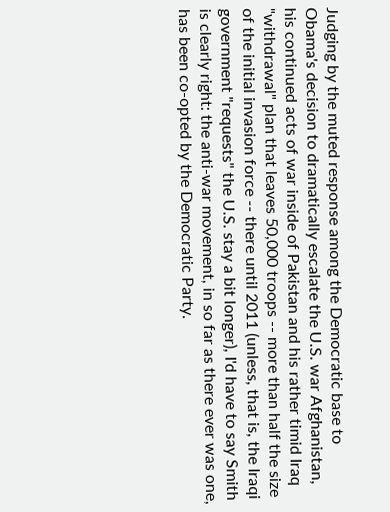Judging by the muted response among the Democratic base to Obama's decision to dramatically escalate the U.S. war Afghanistan, his continued acts of war inside of Pakistan and his rather timid Iraq "withdrawal" plan that leaves 50,000 troops -- more than half the size of the initial invasion force -- there until 2011 (unless, that is, the Iraqi government "requests" the U.S. stay a bit longer), I'd have to say Smith is clearly right: the anti-war movement, in so far as there ever was one, has been co-opted by the Democratic Party.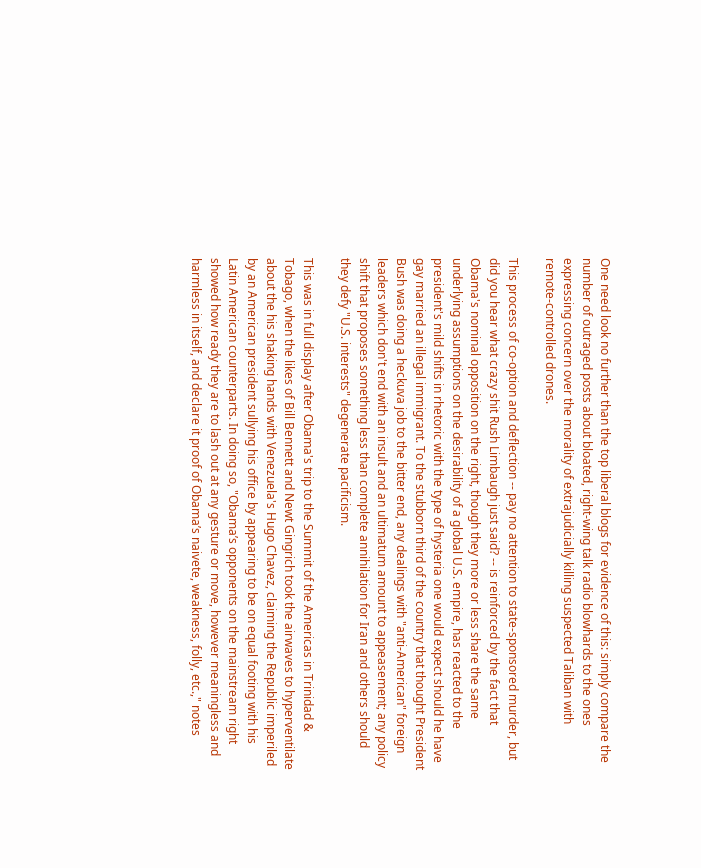One need look no further than the top liberal blogs for evidence of this: simply compare the number of outraged posts about bloated, right-wing talk radio blowhards to the ones expressing concern over the morality of extrajudicially killing suspected Taliban with remote-controlled drones.

This process of co-option and deflection -- pay no attention to state-sponsored murder, but did you hear what crazy shit Rush Limbaugh just said? -- is reinforced by the fact that Obama's nominal opposition on the right, though they more or less share the same underlying assumptions on the desirability of a global U.S. empire, has reacted to the president's mild shifts in rhetoric with the type of hysteria one would expect should he have gay married an illegal immigrant. To the stubborn third of the country that thought President Bush was doing a heckuva job to the bitter end, any dealings with "anti-American" foreign leaders which don't end with an insult and an ultimatum amount to appeasement; any policy shift that proposes something less than complete annihilation for Iran and others should they defy "U.S. interests" degenerate pacificism.

This was in full display after Obama's trip to the Summit of the Americas in Trinidad & Tobago, when the likes of Bill Bennett and Newt Gingrich took the airwaves to hyperventilate about the his shaking hands with Venezuela's Hugo Chavez, claiming the Republic imperiled by an American president sullying his office by appearing to be on equal footing with his Latin American counterparts. In doing so, "Obama’s opponents on the mainstream right showed how ready they are to lash out at any gesture or move, however meaningless and harmless in itself, and declare it proof of Obama’s naivete, weakness, folly, etc.," notes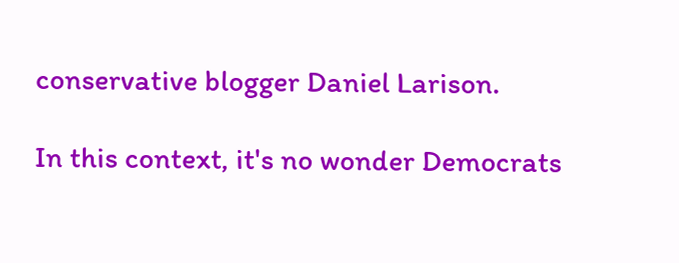conservative blogger Daniel Larison.

In this context, it's no wonder Democrats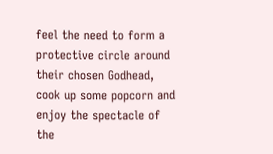feel the need to form a protective circle around their chosen Godhead, cook up some popcorn and enjoy the spectacle of the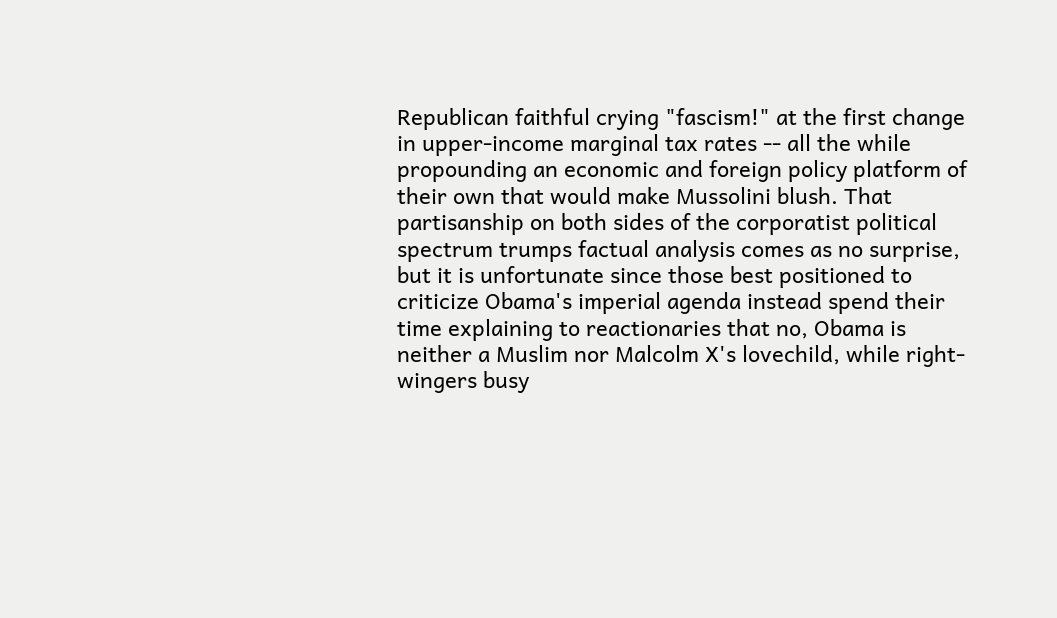Republican faithful crying "fascism!" at the first change in upper-income marginal tax rates -- all the while propounding an economic and foreign policy platform of their own that would make Mussolini blush. That partisanship on both sides of the corporatist political spectrum trumps factual analysis comes as no surprise, but it is unfortunate since those best positioned to criticize Obama's imperial agenda instead spend their time explaining to reactionaries that no, Obama is neither a Muslim nor Malcolm X's lovechild, while right-wingers busy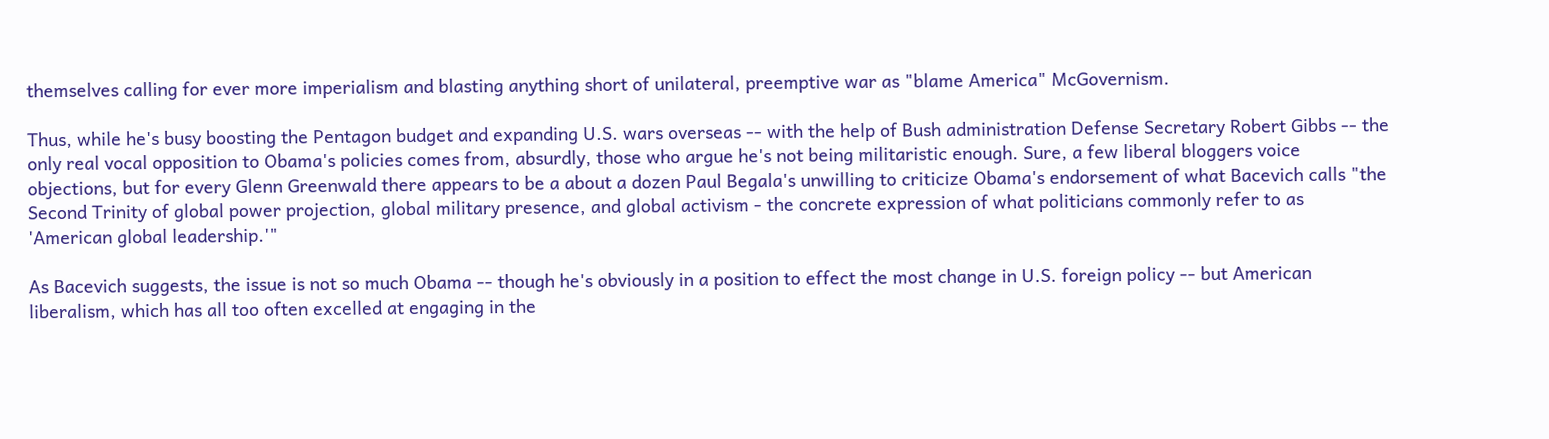themselves calling for ever more imperialism and blasting anything short of unilateral, preemptive war as "blame America" McGovernism.

Thus, while he's busy boosting the Pentagon budget and expanding U.S. wars overseas -- with the help of Bush administration Defense Secretary Robert Gibbs -- the only real vocal opposition to Obama's policies comes from, absurdly, those who argue he's not being militaristic enough. Sure, a few liberal bloggers voice objections, but for every Glenn Greenwald there appears to be a about a dozen Paul Begala's unwilling to criticize Obama's endorsement of what Bacevich calls "the Second Trinity of global power projection, global military presence, and global activism - the concrete expression of what politicians commonly refer to as 'American global leadership.'"

As Bacevich suggests, the issue is not so much Obama -- though he's obviously in a position to effect the most change in U.S. foreign policy -- but American liberalism, which has all too often excelled at engaging in the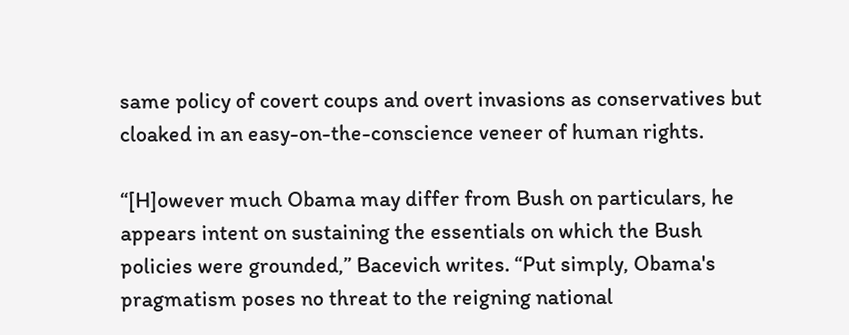same policy of covert coups and overt invasions as conservatives but cloaked in an easy-on-the-conscience veneer of human rights.

“[H]owever much Obama may differ from Bush on particulars, he appears intent on sustaining the essentials on which the Bush policies were grounded,” Bacevich writes. “Put simply, Obama's pragmatism poses no threat to the reigning national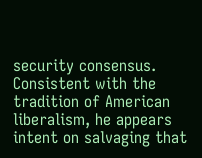security consensus. Consistent with the tradition of American liberalism, he appears intent on salvaging that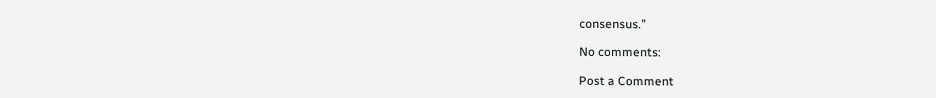consensus.”

No comments:

Post a Comment